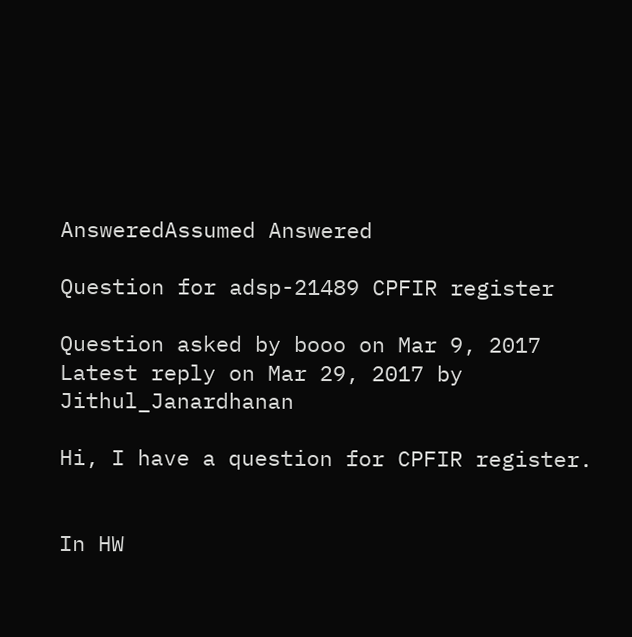AnsweredAssumed Answered

Question for adsp-21489 CPFIR register

Question asked by booo on Mar 9, 2017
Latest reply on Mar 29, 2017 by Jithul_Janardhanan

Hi, I have a question for CPFIR register.


In HW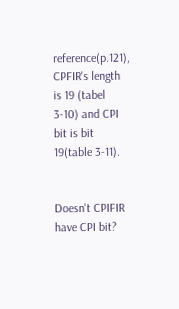reference(p.121), CPFIR's length is 19 (tabel 3-10) and CPI bit is bit 19(table 3-11).


Doesn't CPIFIR have CPI bit?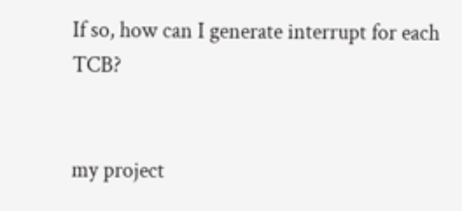If so, how can I generate interrupt for each TCB?


my project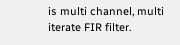is multi channel, multi iterate FIR filter.